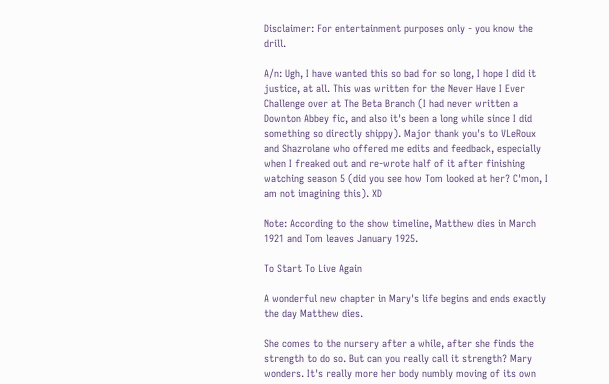Disclaimer: For entertainment purposes only - you know the drill.

A/n: Ugh, I have wanted this so bad for so long, I hope I did it justice, at all. This was written for the Never Have I Ever Challenge over at The Beta Branch (I had never written a Downton Abbey fic, and also it's been a long while since I did something so directly shippy). Major thank you's to VLeRoux and Shazrolane who offered me edits and feedback, especially when I freaked out and re-wrote half of it after finishing watching season 5 (did you see how Tom looked at her? C'mon, I am not imagining this). XD

Note: According to the show timeline, Matthew dies in March 1921 and Tom leaves January 1925.

To Start To Live Again

A wonderful new chapter in Mary's life begins and ends exactly the day Matthew dies.

She comes to the nursery after a while, after she finds the strength to do so. But can you really call it strength? Mary wonders. It's really more her body numbly moving of its own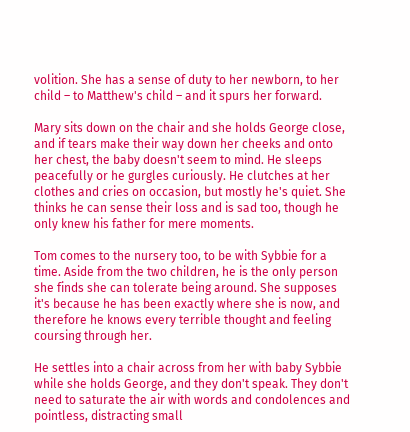volition. She has a sense of duty to her newborn, to her child – to Matthew's child – and it spurs her forward.

Mary sits down on the chair and she holds George close, and if tears make their way down her cheeks and onto her chest, the baby doesn't seem to mind. He sleeps peacefully or he gurgles curiously. He clutches at her clothes and cries on occasion, but mostly he's quiet. She thinks he can sense their loss and is sad too, though he only knew his father for mere moments.

Tom comes to the nursery too, to be with Sybbie for a time. Aside from the two children, he is the only person she finds she can tolerate being around. She supposes it's because he has been exactly where she is now, and therefore he knows every terrible thought and feeling coursing through her.

He settles into a chair across from her with baby Sybbie while she holds George, and they don't speak. They don't need to saturate the air with words and condolences and pointless, distracting small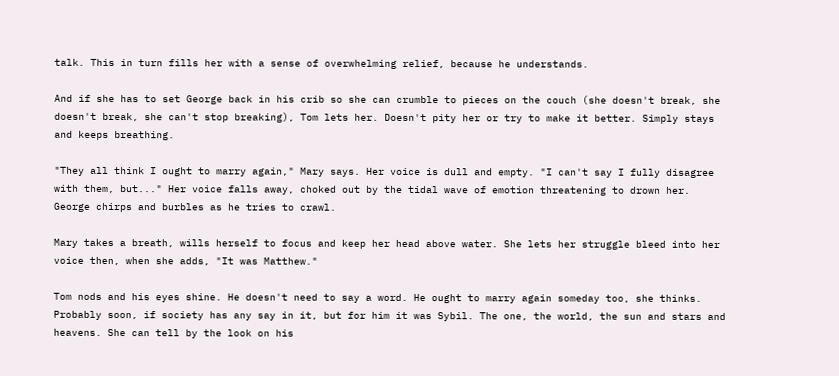talk. This in turn fills her with a sense of overwhelming relief, because he understands.

And if she has to set George back in his crib so she can crumble to pieces on the couch (she doesn't break, she doesn't break, she can't stop breaking), Tom lets her. Doesn't pity her or try to make it better. Simply stays and keeps breathing.

"They all think I ought to marry again," Mary says. Her voice is dull and empty. "I can't say I fully disagree with them, but..." Her voice falls away, choked out by the tidal wave of emotion threatening to drown her. George chirps and burbles as he tries to crawl.

Mary takes a breath, wills herself to focus and keep her head above water. She lets her struggle bleed into her voice then, when she adds, "It was Matthew."

Tom nods and his eyes shine. He doesn't need to say a word. He ought to marry again someday too, she thinks. Probably soon, if society has any say in it, but for him it was Sybil. The one, the world, the sun and stars and heavens. She can tell by the look on his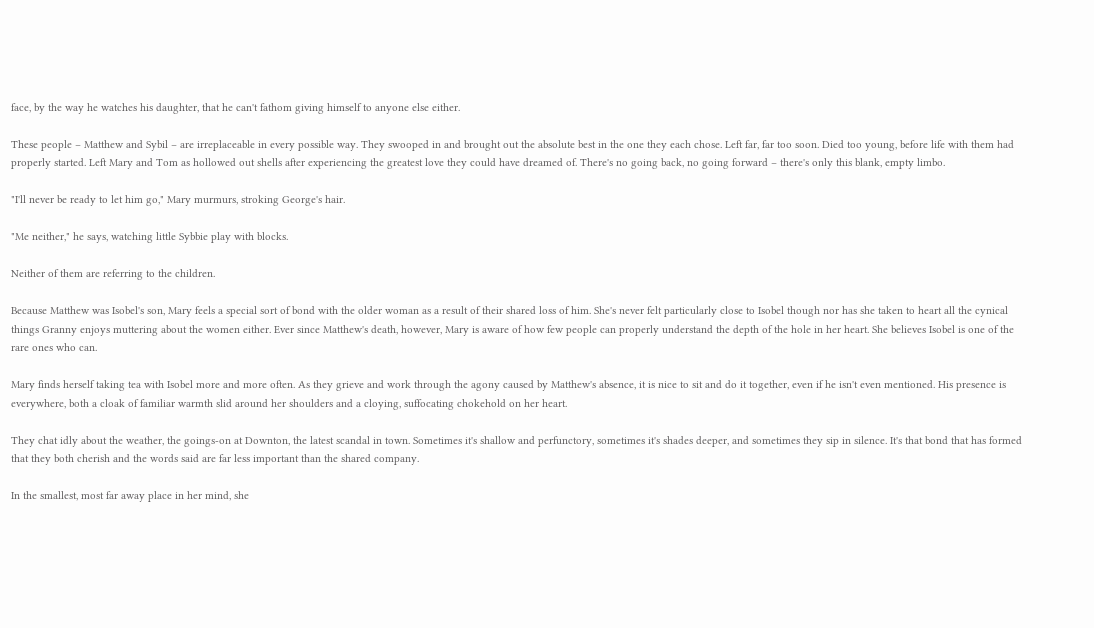face, by the way he watches his daughter, that he can't fathom giving himself to anyone else either.

These people – Matthew and Sybil – are irreplaceable in every possible way. They swooped in and brought out the absolute best in the one they each chose. Left far, far too soon. Died too young, before life with them had properly started. Left Mary and Tom as hollowed out shells after experiencing the greatest love they could have dreamed of. There's no going back, no going forward – there's only this blank, empty limbo.

"I'll never be ready to let him go," Mary murmurs, stroking George's hair.

"Me neither," he says, watching little Sybbie play with blocks.

Neither of them are referring to the children.

Because Matthew was Isobel's son, Mary feels a special sort of bond with the older woman as a result of their shared loss of him. She's never felt particularly close to Isobel though nor has she taken to heart all the cynical things Granny enjoys muttering about the women either. Ever since Matthew's death, however, Mary is aware of how few people can properly understand the depth of the hole in her heart. She believes Isobel is one of the rare ones who can.

Mary finds herself taking tea with Isobel more and more often. As they grieve and work through the agony caused by Matthew's absence, it is nice to sit and do it together, even if he isn't even mentioned. His presence is everywhere, both a cloak of familiar warmth slid around her shoulders and a cloying, suffocating chokehold on her heart.

They chat idly about the weather, the goings-on at Downton, the latest scandal in town. Sometimes it's shallow and perfunctory, sometimes it's shades deeper, and sometimes they sip in silence. It's that bond that has formed that they both cherish and the words said are far less important than the shared company.

In the smallest, most far away place in her mind, she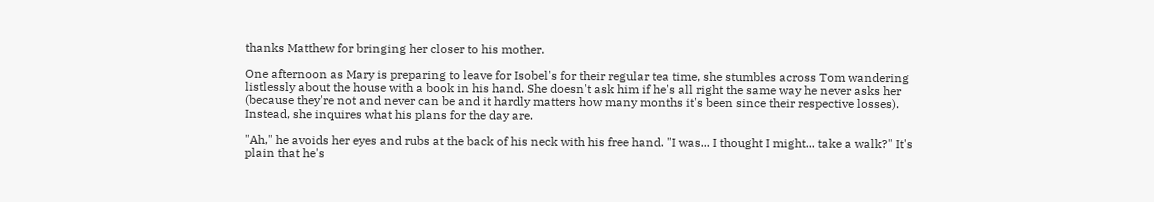thanks Matthew for bringing her closer to his mother.

One afternoon as Mary is preparing to leave for Isobel's for their regular tea time, she stumbles across Tom wandering listlessly about the house with a book in his hand. She doesn't ask him if he's all right the same way he never asks her (because they're not and never can be and it hardly matters how many months it's been since their respective losses). Instead, she inquires what his plans for the day are.

"Ah," he avoids her eyes and rubs at the back of his neck with his free hand. "I was... I thought I might... take a walk?" It's plain that he's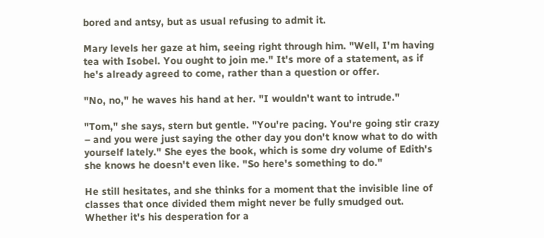bored and antsy, but as usual refusing to admit it.

Mary levels her gaze at him, seeing right through him. "Well, I'm having tea with Isobel. You ought to join me." It's more of a statement, as if he's already agreed to come, rather than a question or offer.

"No, no," he waves his hand at her. "I wouldn't want to intrude."

"Tom," she says, stern but gentle. "You're pacing. You're going stir crazy – and you were just saying the other day you don't know what to do with yourself lately." She eyes the book, which is some dry volume of Edith's she knows he doesn't even like. "So here's something to do."

He still hesitates, and she thinks for a moment that the invisible line of classes that once divided them might never be fully smudged out. Whether it's his desperation for a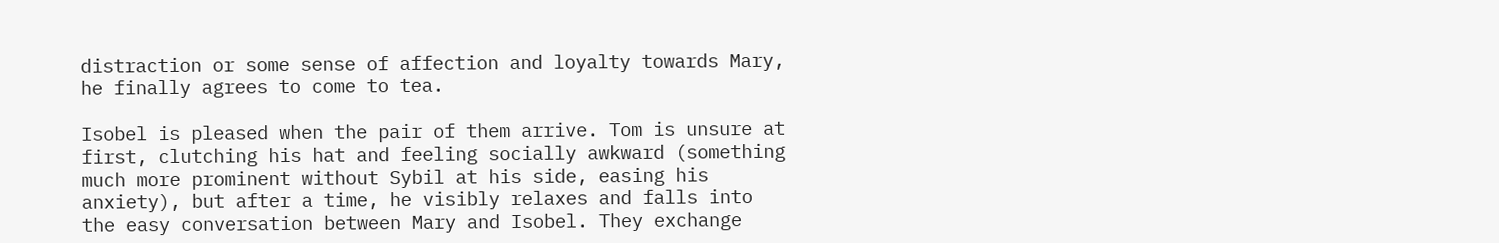distraction or some sense of affection and loyalty towards Mary, he finally agrees to come to tea.

Isobel is pleased when the pair of them arrive. Tom is unsure at first, clutching his hat and feeling socially awkward (something much more prominent without Sybil at his side, easing his anxiety), but after a time, he visibly relaxes and falls into the easy conversation between Mary and Isobel. They exchange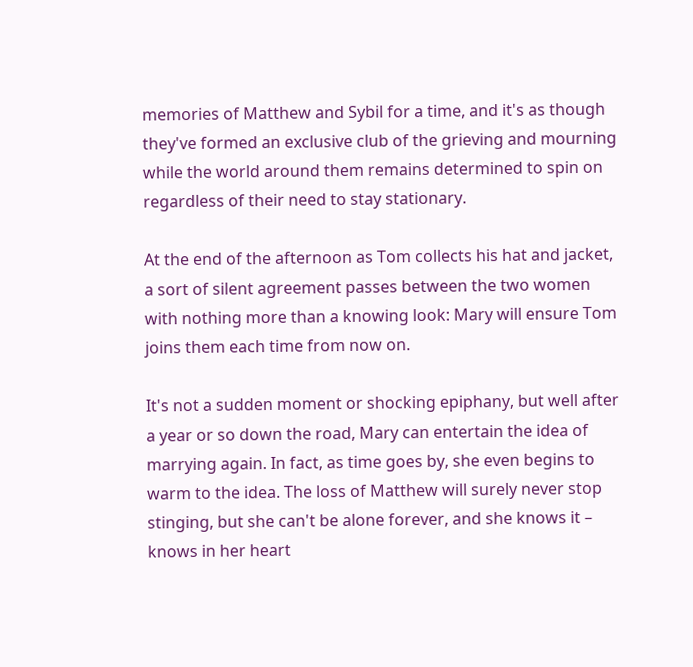memories of Matthew and Sybil for a time, and it's as though they've formed an exclusive club of the grieving and mourning while the world around them remains determined to spin on regardless of their need to stay stationary.

At the end of the afternoon as Tom collects his hat and jacket, a sort of silent agreement passes between the two women with nothing more than a knowing look: Mary will ensure Tom joins them each time from now on.

It's not a sudden moment or shocking epiphany, but well after a year or so down the road, Mary can entertain the idea of marrying again. In fact, as time goes by, she even begins to warm to the idea. The loss of Matthew will surely never stop stinging, but she can't be alone forever, and she knows it – knows in her heart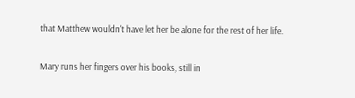that Matthew wouldn't have let her be alone for the rest of her life.

Mary runs her fingers over his books, still in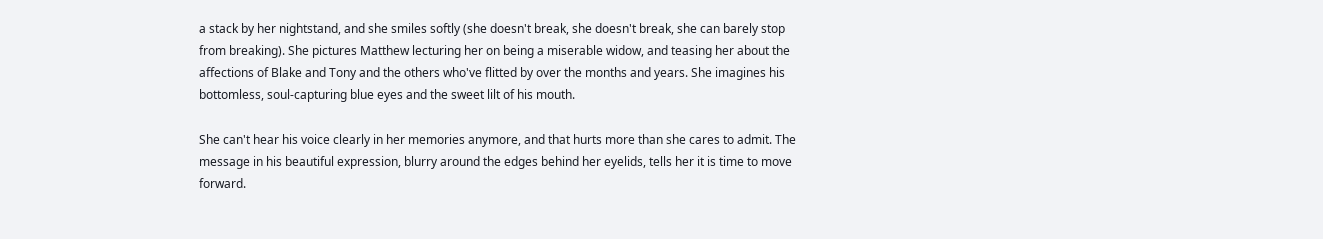a stack by her nightstand, and she smiles softly (she doesn't break, she doesn't break, she can barely stop from breaking). She pictures Matthew lecturing her on being a miserable widow, and teasing her about the affections of Blake and Tony and the others who've flitted by over the months and years. She imagines his bottomless, soul-capturing blue eyes and the sweet lilt of his mouth.

She can't hear his voice clearly in her memories anymore, and that hurts more than she cares to admit. The message in his beautiful expression, blurry around the edges behind her eyelids, tells her it is time to move forward.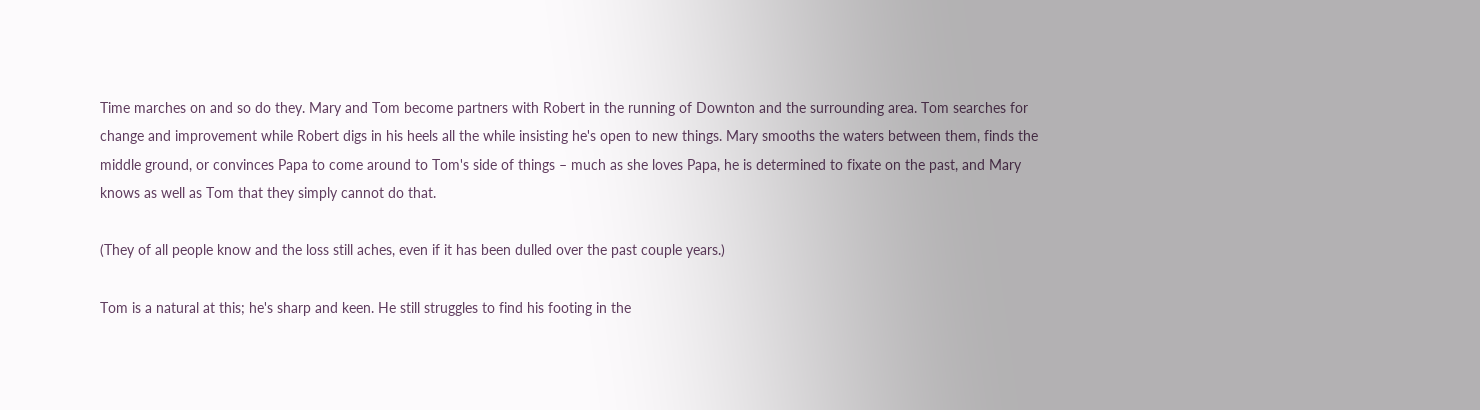Time marches on and so do they. Mary and Tom become partners with Robert in the running of Downton and the surrounding area. Tom searches for change and improvement while Robert digs in his heels all the while insisting he's open to new things. Mary smooths the waters between them, finds the middle ground, or convinces Papa to come around to Tom's side of things – much as she loves Papa, he is determined to fixate on the past, and Mary knows as well as Tom that they simply cannot do that.

(They of all people know and the loss still aches, even if it has been dulled over the past couple years.)

Tom is a natural at this; he's sharp and keen. He still struggles to find his footing in the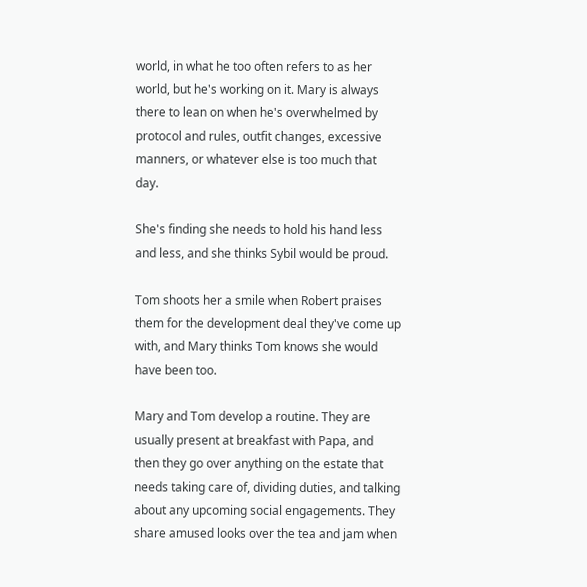world, in what he too often refers to as her world, but he's working on it. Mary is always there to lean on when he's overwhelmed by protocol and rules, outfit changes, excessive manners, or whatever else is too much that day.

She's finding she needs to hold his hand less and less, and she thinks Sybil would be proud.

Tom shoots her a smile when Robert praises them for the development deal they've come up with, and Mary thinks Tom knows she would have been too.

Mary and Tom develop a routine. They are usually present at breakfast with Papa, and then they go over anything on the estate that needs taking care of, dividing duties, and talking about any upcoming social engagements. They share amused looks over the tea and jam when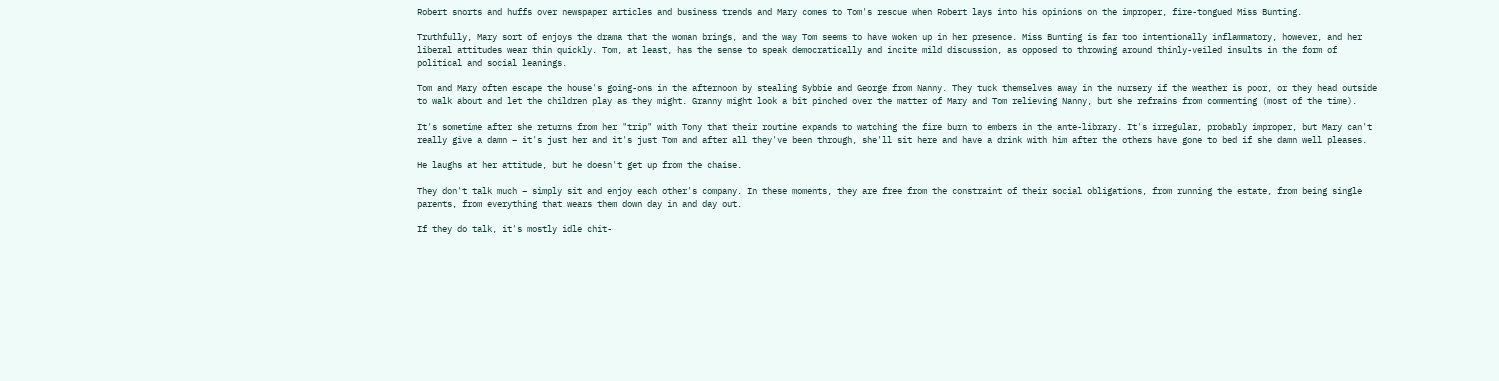Robert snorts and huffs over newspaper articles and business trends and Mary comes to Tom's rescue when Robert lays into his opinions on the improper, fire-tongued Miss Bunting.

Truthfully, Mary sort of enjoys the drama that the woman brings, and the way Tom seems to have woken up in her presence. Miss Bunting is far too intentionally inflammatory, however, and her liberal attitudes wear thin quickly. Tom, at least, has the sense to speak democratically and incite mild discussion, as opposed to throwing around thinly-veiled insults in the form of political and social leanings.

Tom and Mary often escape the house's going-ons in the afternoon by stealing Sybbie and George from Nanny. They tuck themselves away in the nursery if the weather is poor, or they head outside to walk about and let the children play as they might. Granny might look a bit pinched over the matter of Mary and Tom relieving Nanny, but she refrains from commenting (most of the time).

It's sometime after she returns from her "trip" with Tony that their routine expands to watching the fire burn to embers in the ante-library. It's irregular, probably improper, but Mary can't really give a damn – it's just her and it's just Tom and after all they've been through, she'll sit here and have a drink with him after the others have gone to bed if she damn well pleases.

He laughs at her attitude, but he doesn't get up from the chaise.

They don't talk much – simply sit and enjoy each other's company. In these moments, they are free from the constraint of their social obligations, from running the estate, from being single parents, from everything that wears them down day in and day out.

If they do talk, it's mostly idle chit-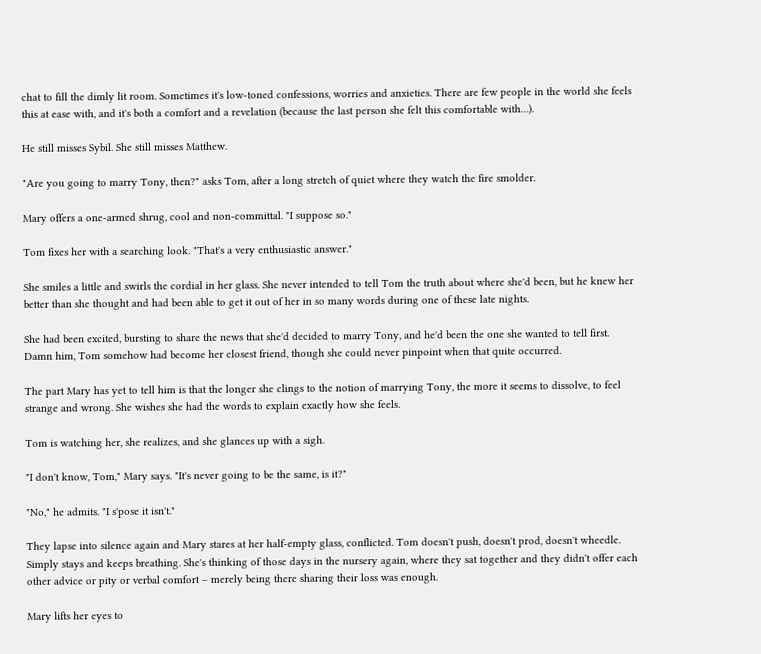chat to fill the dimly lit room. Sometimes it's low-toned confessions, worries and anxieties. There are few people in the world she feels this at ease with, and it's both a comfort and a revelation (because the last person she felt this comfortable with…).

He still misses Sybil. She still misses Matthew.

"Are you going to marry Tony, then?" asks Tom, after a long stretch of quiet where they watch the fire smolder.

Mary offers a one-armed shrug, cool and non-committal. "I suppose so."

Tom fixes her with a searching look. "That's a very enthusiastic answer."

She smiles a little and swirls the cordial in her glass. She never intended to tell Tom the truth about where she'd been, but he knew her better than she thought and had been able to get it out of her in so many words during one of these late nights.

She had been excited, bursting to share the news that she'd decided to marry Tony, and he'd been the one she wanted to tell first. Damn him, Tom somehow had become her closest friend, though she could never pinpoint when that quite occurred.

The part Mary has yet to tell him is that the longer she clings to the notion of marrying Tony, the more it seems to dissolve, to feel strange and wrong. She wishes she had the words to explain exactly how she feels.

Tom is watching her, she realizes, and she glances up with a sigh.

"I don't know, Tom," Mary says. "It's never going to be the same, is it?"

"No," he admits. "I s'pose it isn't."

They lapse into silence again and Mary stares at her half-empty glass, conflicted. Tom doesn't push, doesn't prod, doesn't wheedle. Simply stays and keeps breathing. She's thinking of those days in the nursery again, where they sat together and they didn't offer each other advice or pity or verbal comfort – merely being there sharing their loss was enough.

Mary lifts her eyes to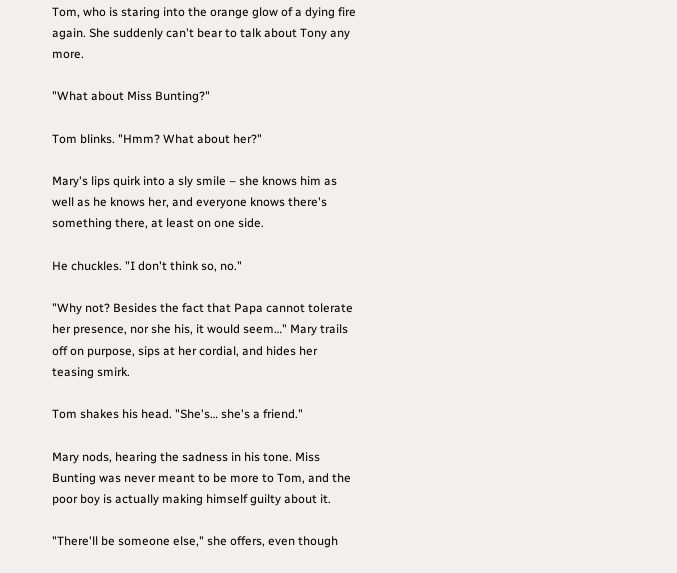Tom, who is staring into the orange glow of a dying fire again. She suddenly can't bear to talk about Tony any more.

"What about Miss Bunting?"

Tom blinks. "Hmm? What about her?"

Mary's lips quirk into a sly smile – she knows him as well as he knows her, and everyone knows there's something there, at least on one side.

He chuckles. "I don't think so, no."

"Why not? Besides the fact that Papa cannot tolerate her presence, nor she his, it would seem…" Mary trails off on purpose, sips at her cordial, and hides her teasing smirk.

Tom shakes his head. "She's… she's a friend."

Mary nods, hearing the sadness in his tone. Miss Bunting was never meant to be more to Tom, and the poor boy is actually making himself guilty about it.

"There'll be someone else," she offers, even though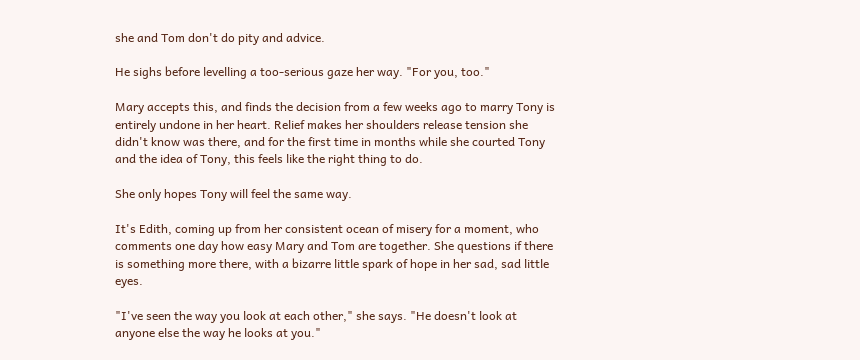she and Tom don't do pity and advice.

He sighs before levelling a too-serious gaze her way. "For you, too."

Mary accepts this, and finds the decision from a few weeks ago to marry Tony is entirely undone in her heart. Relief makes her shoulders release tension she didn't know was there, and for the first time in months while she courted Tony and the idea of Tony, this feels like the right thing to do.

She only hopes Tony will feel the same way.

It's Edith, coming up from her consistent ocean of misery for a moment, who comments one day how easy Mary and Tom are together. She questions if there is something more there, with a bizarre little spark of hope in her sad, sad little eyes.

"I've seen the way you look at each other," she says. "He doesn't look at anyone else the way he looks at you."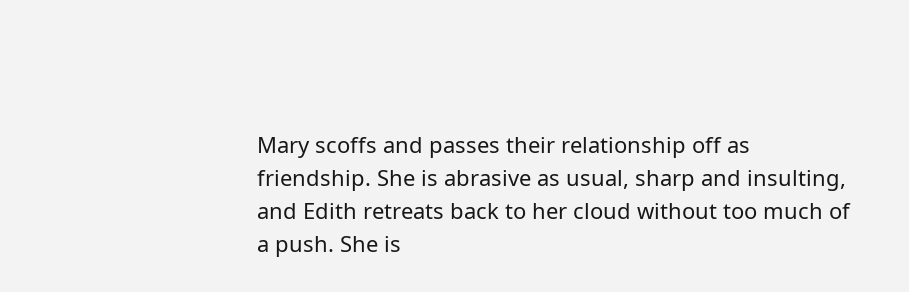Mary scoffs and passes their relationship off as friendship. She is abrasive as usual, sharp and insulting, and Edith retreats back to her cloud without too much of a push. She is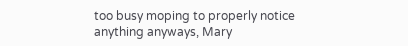too busy moping to properly notice anything anyways, Mary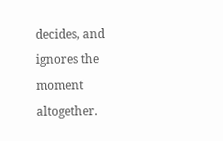decides, and ignores the moment altogether.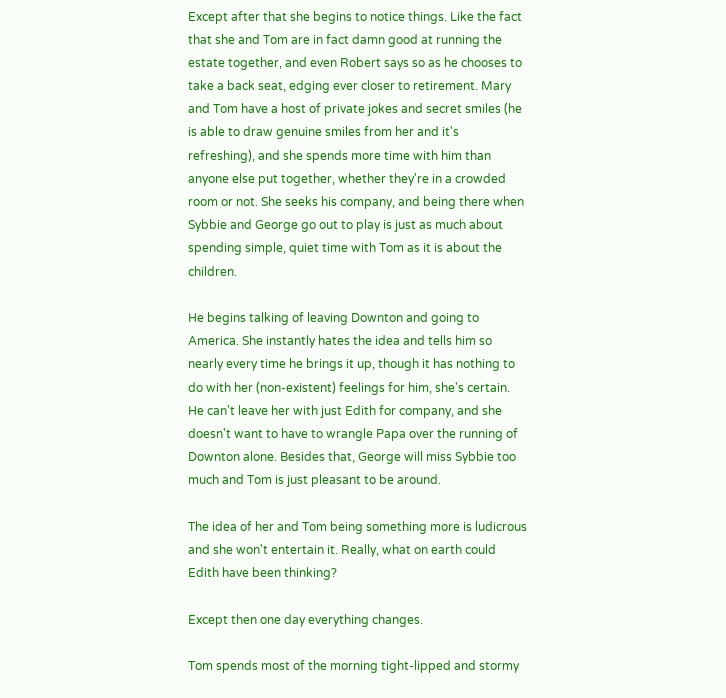Except after that she begins to notice things. Like the fact that she and Tom are in fact damn good at running the estate together, and even Robert says so as he chooses to take a back seat, edging ever closer to retirement. Mary and Tom have a host of private jokes and secret smiles (he is able to draw genuine smiles from her and it's refreshing), and she spends more time with him than anyone else put together, whether they're in a crowded room or not. She seeks his company, and being there when Sybbie and George go out to play is just as much about spending simple, quiet time with Tom as it is about the children.

He begins talking of leaving Downton and going to America. She instantly hates the idea and tells him so nearly every time he brings it up, though it has nothing to do with her (non-existent) feelings for him, she's certain. He can't leave her with just Edith for company, and she doesn't want to have to wrangle Papa over the running of Downton alone. Besides that, George will miss Sybbie too much and Tom is just pleasant to be around.

The idea of her and Tom being something more is ludicrous and she won't entertain it. Really, what on earth could Edith have been thinking?

Except then one day everything changes.

Tom spends most of the morning tight-lipped and stormy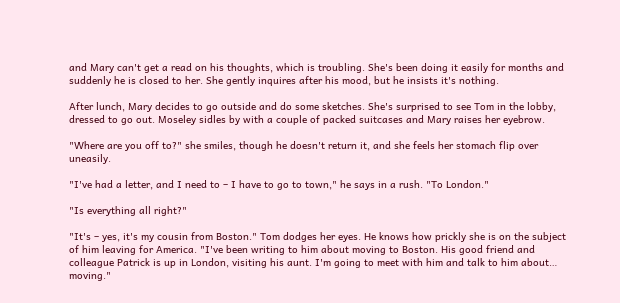and Mary can't get a read on his thoughts, which is troubling. She's been doing it easily for months and suddenly he is closed to her. She gently inquires after his mood, but he insists it's nothing.

After lunch, Mary decides to go outside and do some sketches. She's surprised to see Tom in the lobby, dressed to go out. Moseley sidles by with a couple of packed suitcases and Mary raises her eyebrow.

"Where are you off to?" she smiles, though he doesn't return it, and she feels her stomach flip over uneasily.

"I've had a letter, and I need to – I have to go to town," he says in a rush. "To London."

"Is everything all right?"

"It's – yes, it's my cousin from Boston." Tom dodges her eyes. He knows how prickly she is on the subject of him leaving for America. "I've been writing to him about moving to Boston. His good friend and colleague Patrick is up in London, visiting his aunt. I'm going to meet with him and talk to him about… moving."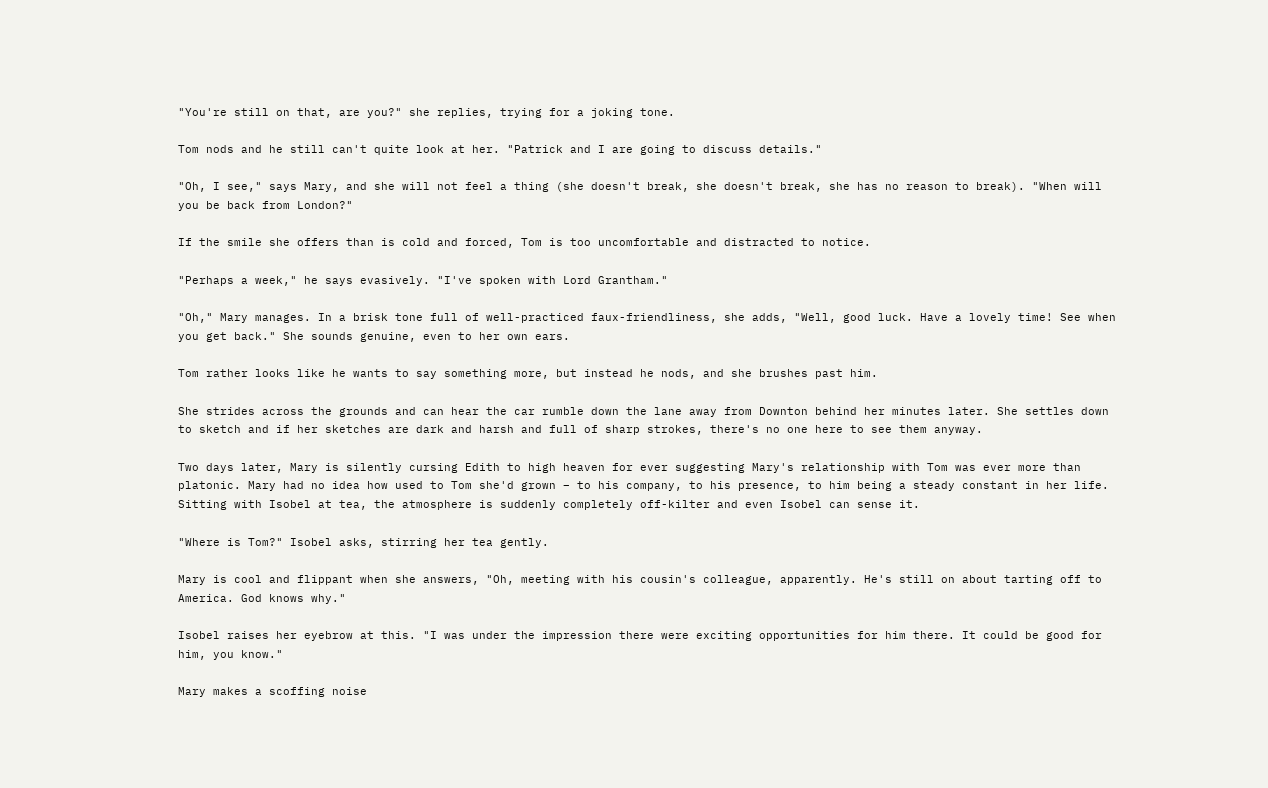"You're still on that, are you?" she replies, trying for a joking tone.

Tom nods and he still can't quite look at her. "Patrick and I are going to discuss details."

"Oh, I see," says Mary, and she will not feel a thing (she doesn't break, she doesn't break, she has no reason to break). "When will you be back from London?"

If the smile she offers than is cold and forced, Tom is too uncomfortable and distracted to notice.

"Perhaps a week," he says evasively. "I've spoken with Lord Grantham."

"Oh," Mary manages. In a brisk tone full of well-practiced faux-friendliness, she adds, "Well, good luck. Have a lovely time! See when you get back." She sounds genuine, even to her own ears.

Tom rather looks like he wants to say something more, but instead he nods, and she brushes past him.

She strides across the grounds and can hear the car rumble down the lane away from Downton behind her minutes later. She settles down to sketch and if her sketches are dark and harsh and full of sharp strokes, there's no one here to see them anyway.

Two days later, Mary is silently cursing Edith to high heaven for ever suggesting Mary's relationship with Tom was ever more than platonic. Mary had no idea how used to Tom she'd grown – to his company, to his presence, to him being a steady constant in her life. Sitting with Isobel at tea, the atmosphere is suddenly completely off-kilter and even Isobel can sense it.

"Where is Tom?" Isobel asks, stirring her tea gently.

Mary is cool and flippant when she answers, "Oh, meeting with his cousin's colleague, apparently. He's still on about tarting off to America. God knows why."

Isobel raises her eyebrow at this. "I was under the impression there were exciting opportunities for him there. It could be good for him, you know."

Mary makes a scoffing noise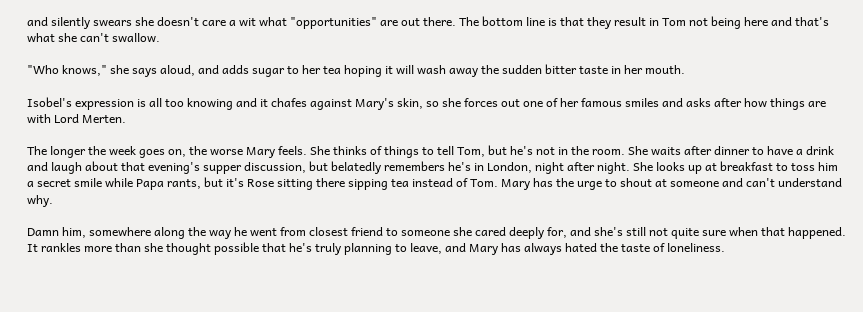and silently swears she doesn't care a wit what "opportunities" are out there. The bottom line is that they result in Tom not being here and that's what she can't swallow.

"Who knows," she says aloud, and adds sugar to her tea hoping it will wash away the sudden bitter taste in her mouth.

Isobel's expression is all too knowing and it chafes against Mary's skin, so she forces out one of her famous smiles and asks after how things are with Lord Merten.

The longer the week goes on, the worse Mary feels. She thinks of things to tell Tom, but he's not in the room. She waits after dinner to have a drink and laugh about that evening's supper discussion, but belatedly remembers he's in London, night after night. She looks up at breakfast to toss him a secret smile while Papa rants, but it's Rose sitting there sipping tea instead of Tom. Mary has the urge to shout at someone and can't understand why.

Damn him, somewhere along the way he went from closest friend to someone she cared deeply for, and she's still not quite sure when that happened. It rankles more than she thought possible that he's truly planning to leave, and Mary has always hated the taste of loneliness.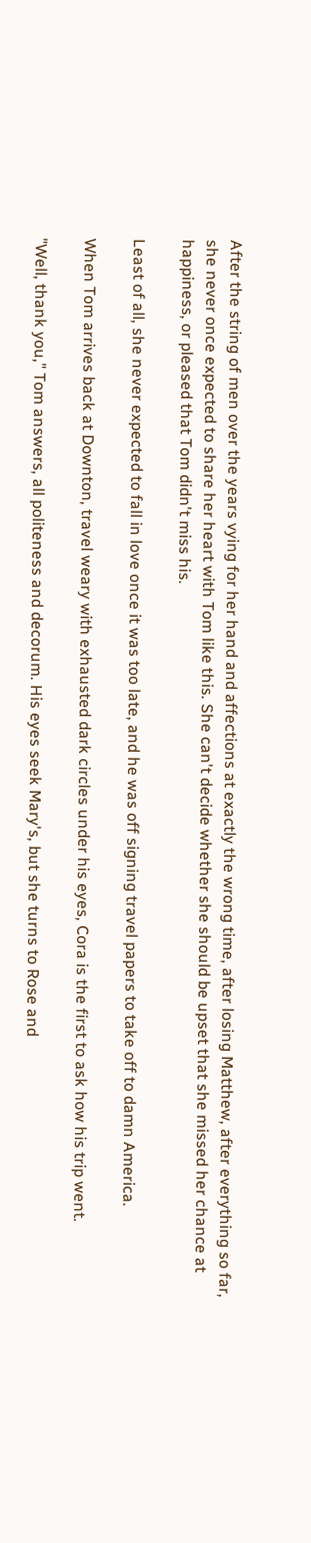After the string of men over the years vying for her hand and affections at exactly the wrong time, after losing Matthew, after everything so far, she never once expected to share her heart with Tom like this. She can't decide whether she should be upset that she missed her chance at happiness, or pleased that Tom didn't miss his.

Least of all, she never expected to fall in love once it was too late, and he was off signing travel papers to take off to damn America.

When Tom arrives back at Downton, travel weary with exhausted dark circles under his eyes, Cora is the first to ask how his trip went.

"Well, thank you," Tom answers, all politeness and decorum. His eyes seek Mary's, but she turns to Rose and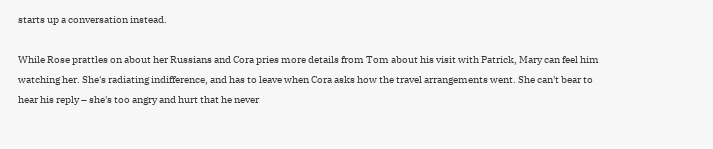starts up a conversation instead.

While Rose prattles on about her Russians and Cora pries more details from Tom about his visit with Patrick, Mary can feel him watching her. She's radiating indifference, and has to leave when Cora asks how the travel arrangements went. She can't bear to hear his reply – she's too angry and hurt that he never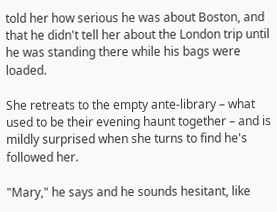told her how serious he was about Boston, and that he didn't tell her about the London trip until he was standing there while his bags were loaded.

She retreats to the empty ante-library – what used to be their evening haunt together – and is mildly surprised when she turns to find he's followed her.

"Mary," he says and he sounds hesitant, like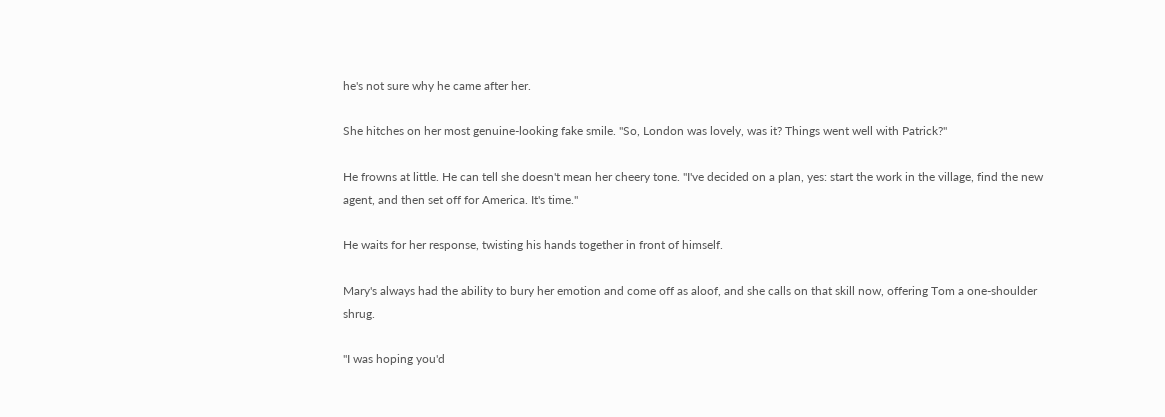he's not sure why he came after her.

She hitches on her most genuine-looking fake smile. "So, London was lovely, was it? Things went well with Patrick?"

He frowns at little. He can tell she doesn't mean her cheery tone. "I've decided on a plan, yes: start the work in the village, find the new agent, and then set off for America. It's time."

He waits for her response, twisting his hands together in front of himself.

Mary's always had the ability to bury her emotion and come off as aloof, and she calls on that skill now, offering Tom a one-shoulder shrug.

"I was hoping you'd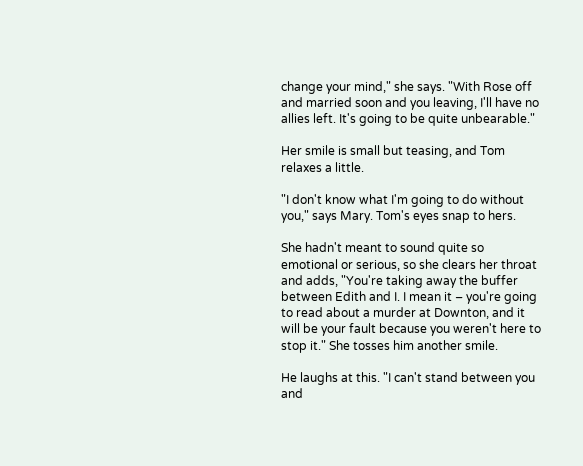change your mind," she says. "With Rose off and married soon and you leaving, I'll have no allies left. It's going to be quite unbearable."

Her smile is small but teasing, and Tom relaxes a little.

"I don't know what I'm going to do without you," says Mary. Tom's eyes snap to hers.

She hadn't meant to sound quite so emotional or serious, so she clears her throat and adds, "You're taking away the buffer between Edith and I. I mean it – you're going to read about a murder at Downton, and it will be your fault because you weren't here to stop it." She tosses him another smile.

He laughs at this. "I can't stand between you and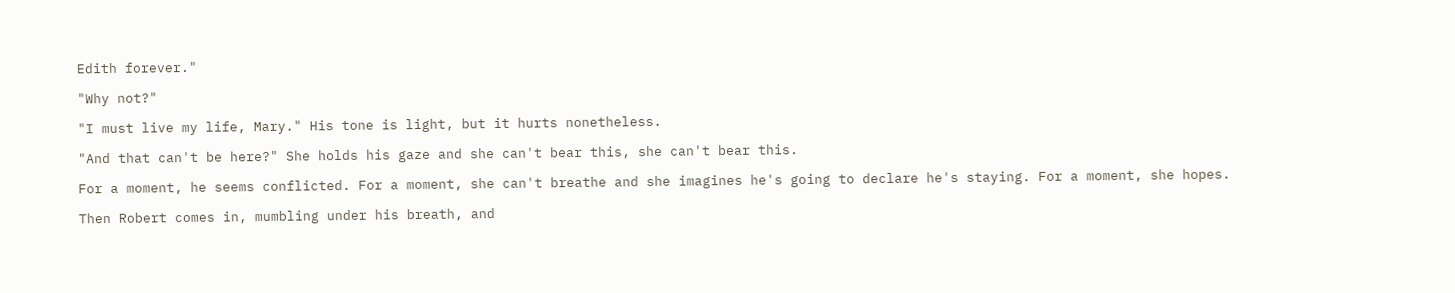Edith forever."

"Why not?"

"I must live my life, Mary." His tone is light, but it hurts nonetheless.

"And that can't be here?" She holds his gaze and she can't bear this, she can't bear this.

For a moment, he seems conflicted. For a moment, she can't breathe and she imagines he's going to declare he's staying. For a moment, she hopes.

Then Robert comes in, mumbling under his breath, and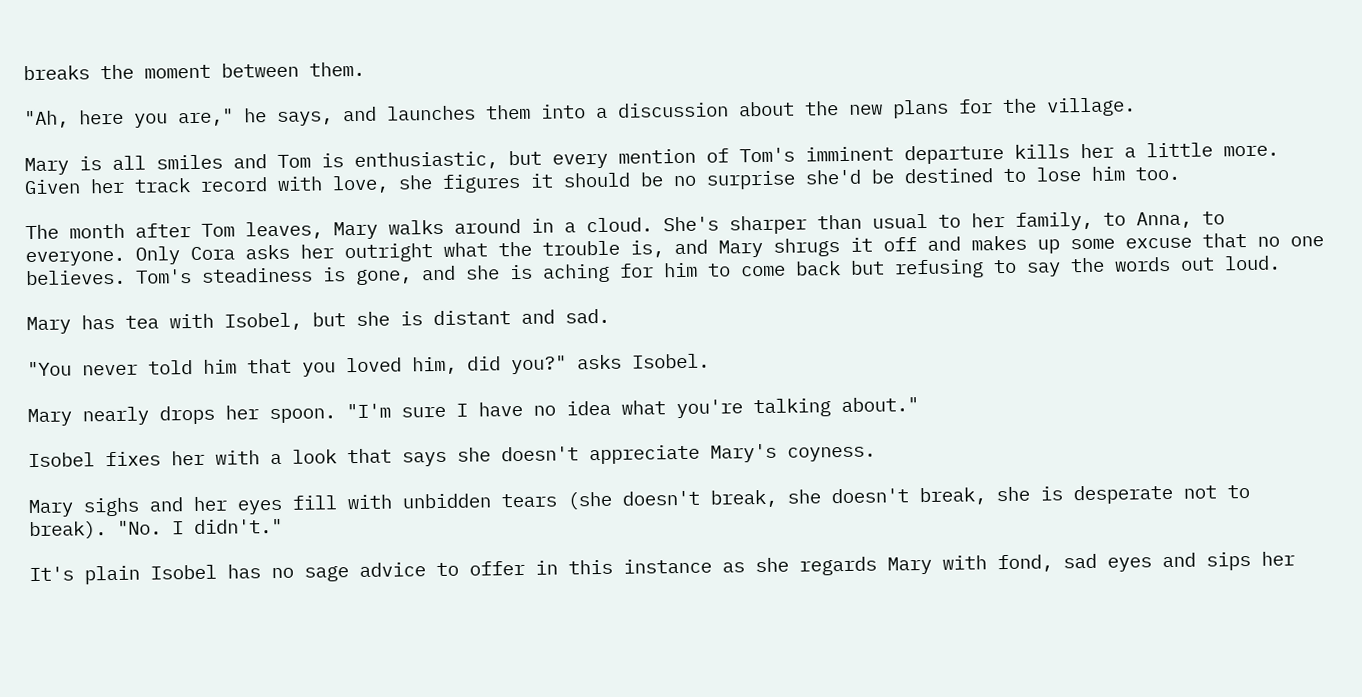breaks the moment between them.

"Ah, here you are," he says, and launches them into a discussion about the new plans for the village.

Mary is all smiles and Tom is enthusiastic, but every mention of Tom's imminent departure kills her a little more. Given her track record with love, she figures it should be no surprise she'd be destined to lose him too.

The month after Tom leaves, Mary walks around in a cloud. She's sharper than usual to her family, to Anna, to everyone. Only Cora asks her outright what the trouble is, and Mary shrugs it off and makes up some excuse that no one believes. Tom's steadiness is gone, and she is aching for him to come back but refusing to say the words out loud.

Mary has tea with Isobel, but she is distant and sad.

"You never told him that you loved him, did you?" asks Isobel.

Mary nearly drops her spoon. "I'm sure I have no idea what you're talking about."

Isobel fixes her with a look that says she doesn't appreciate Mary's coyness.

Mary sighs and her eyes fill with unbidden tears (she doesn't break, she doesn't break, she is desperate not to break). "No. I didn't."

It's plain Isobel has no sage advice to offer in this instance as she regards Mary with fond, sad eyes and sips her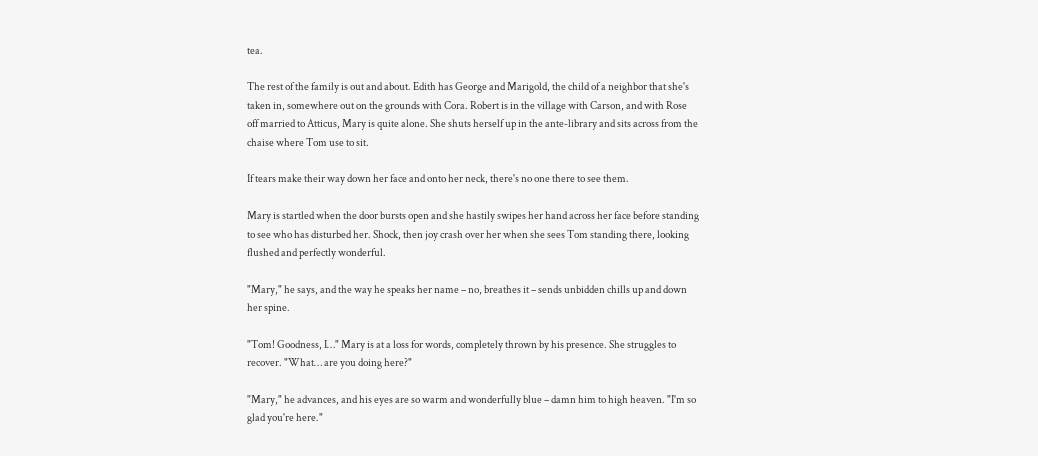tea.

The rest of the family is out and about. Edith has George and Marigold, the child of a neighbor that she's taken in, somewhere out on the grounds with Cora. Robert is in the village with Carson, and with Rose off married to Atticus, Mary is quite alone. She shuts herself up in the ante-library and sits across from the chaise where Tom use to sit.

If tears make their way down her face and onto her neck, there's no one there to see them.

Mary is startled when the door bursts open and she hastily swipes her hand across her face before standing to see who has disturbed her. Shock, then joy crash over her when she sees Tom standing there, looking flushed and perfectly wonderful.

"Mary," he says, and the way he speaks her name – no, breathes it – sends unbidden chills up and down her spine.

"Tom! Goodness, I…" Mary is at a loss for words, completely thrown by his presence. She struggles to recover. "What… are you doing here?"

"Mary," he advances, and his eyes are so warm and wonderfully blue – damn him to high heaven. "I'm so glad you're here."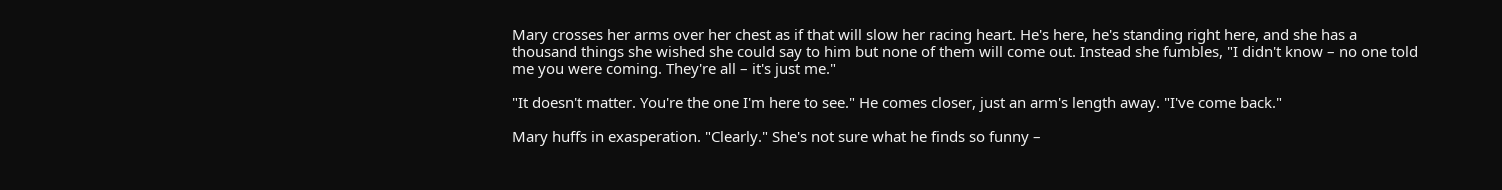Mary crosses her arms over her chest as if that will slow her racing heart. He's here, he's standing right here, and she has a thousand things she wished she could say to him but none of them will come out. Instead she fumbles, "I didn't know – no one told me you were coming. They're all – it's just me."

"It doesn't matter. You're the one I'm here to see." He comes closer, just an arm's length away. "I've come back."

Mary huffs in exasperation. "Clearly." She's not sure what he finds so funny –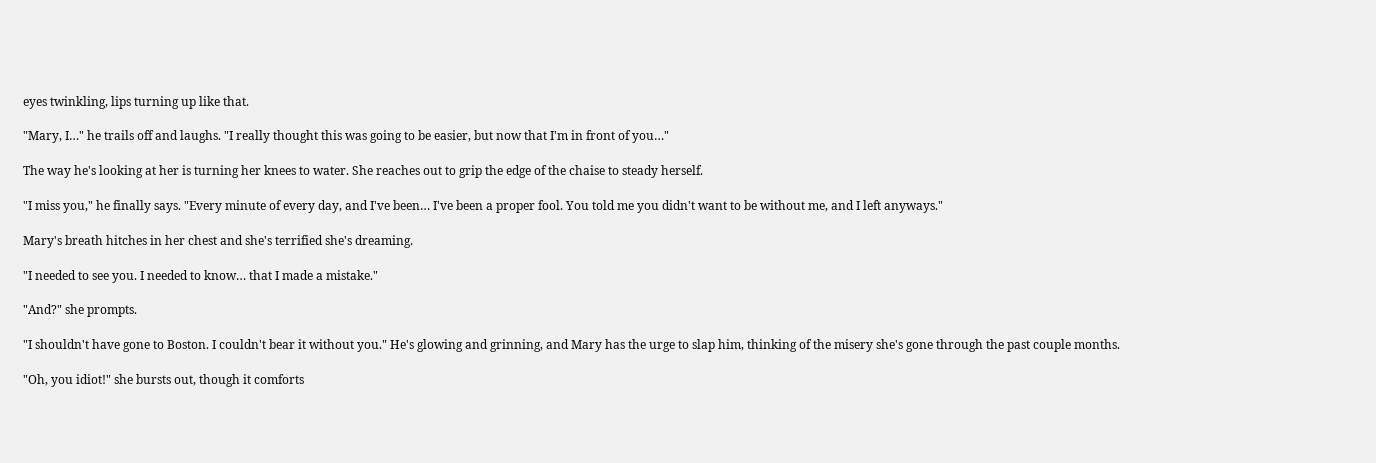eyes twinkling, lips turning up like that.

"Mary, I…" he trails off and laughs. "I really thought this was going to be easier, but now that I'm in front of you…"

The way he's looking at her is turning her knees to water. She reaches out to grip the edge of the chaise to steady herself.

"I miss you," he finally says. "Every minute of every day, and I've been… I've been a proper fool. You told me you didn't want to be without me, and I left anyways."

Mary's breath hitches in her chest and she's terrified she's dreaming.

"I needed to see you. I needed to know… that I made a mistake."

"And?" she prompts.

"I shouldn't have gone to Boston. I couldn't bear it without you." He's glowing and grinning, and Mary has the urge to slap him, thinking of the misery she's gone through the past couple months.

"Oh, you idiot!" she bursts out, though it comforts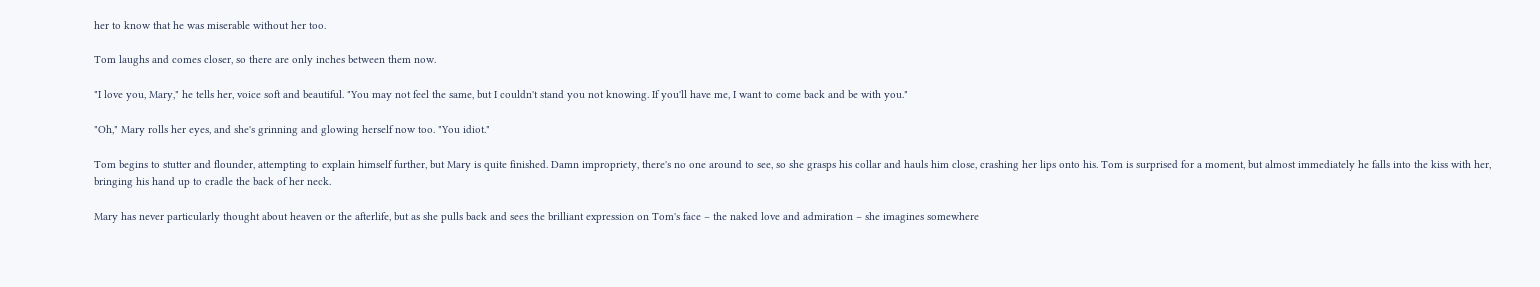her to know that he was miserable without her too.

Tom laughs and comes closer, so there are only inches between them now.

"I love you, Mary," he tells her, voice soft and beautiful. "You may not feel the same, but I couldn't stand you not knowing. If you'll have me, I want to come back and be with you."

"Oh," Mary rolls her eyes, and she's grinning and glowing herself now too. "You idiot."

Tom begins to stutter and flounder, attempting to explain himself further, but Mary is quite finished. Damn impropriety, there's no one around to see, so she grasps his collar and hauls him close, crashing her lips onto his. Tom is surprised for a moment, but almost immediately he falls into the kiss with her, bringing his hand up to cradle the back of her neck.

Mary has never particularly thought about heaven or the afterlife, but as she pulls back and sees the brilliant expression on Tom's face – the naked love and admiration – she imagines somewhere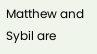Matthew and Sybil are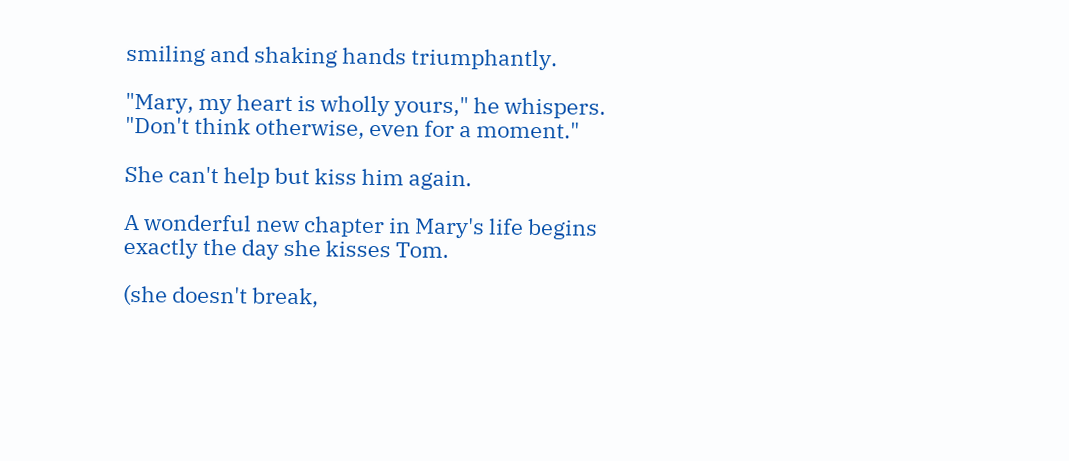smiling and shaking hands triumphantly.

"Mary, my heart is wholly yours," he whispers. "Don't think otherwise, even for a moment."

She can't help but kiss him again.

A wonderful new chapter in Mary's life begins exactly the day she kisses Tom.

(she doesn't break,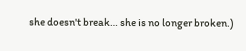she doesn't break… she is no longer broken.)